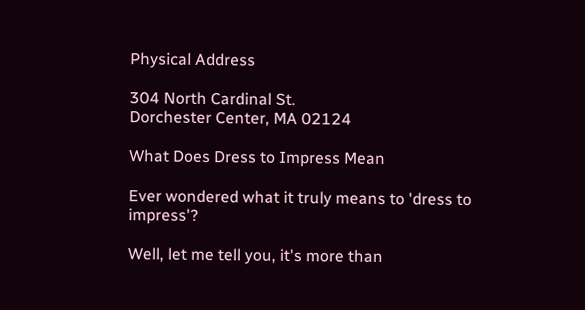Physical Address

304 North Cardinal St.
Dorchester Center, MA 02124

What Does Dress to Impress Mean

Ever wondered what it truly means to 'dress to impress'?

Well, let me tell you, it's more than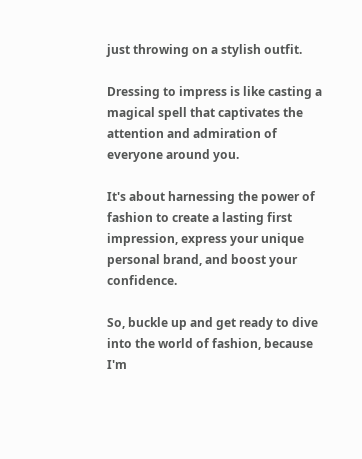just throwing on a stylish outfit.

Dressing to impress is like casting a magical spell that captivates the attention and admiration of everyone around you.

It's about harnessing the power of fashion to create a lasting first impression, express your unique personal brand, and boost your confidence.

So, buckle up and get ready to dive into the world of fashion, because I'm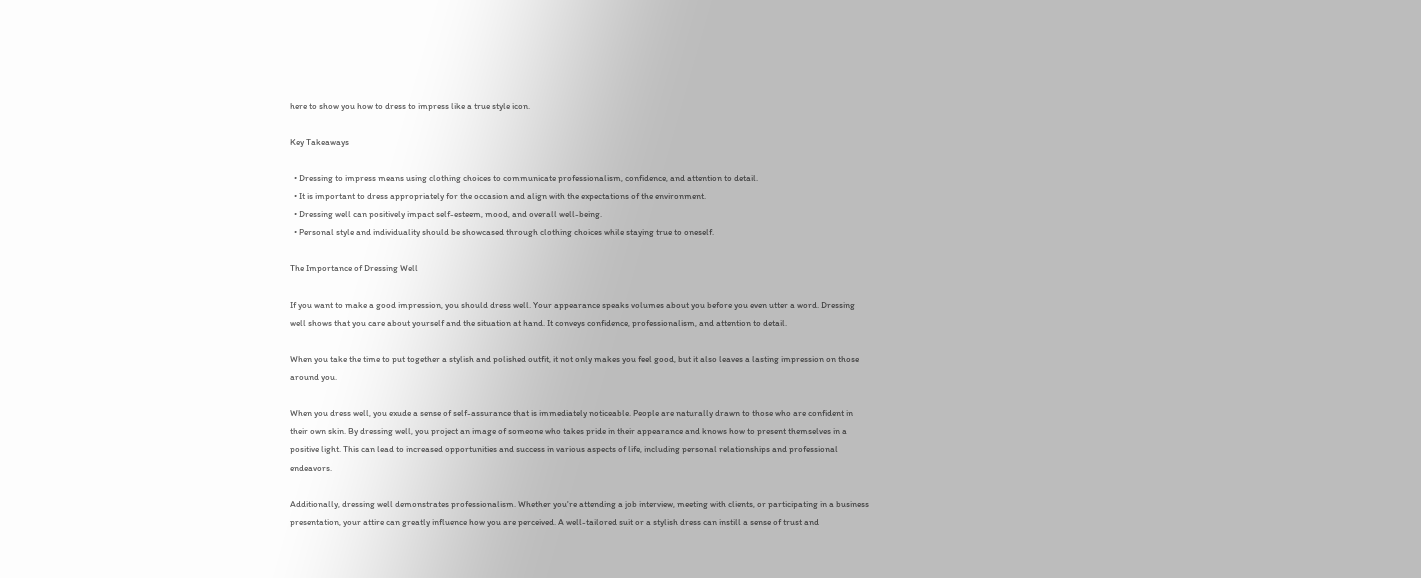here to show you how to dress to impress like a true style icon.

Key Takeaways

  • Dressing to impress means using clothing choices to communicate professionalism, confidence, and attention to detail.
  • It is important to dress appropriately for the occasion and align with the expectations of the environment.
  • Dressing well can positively impact self-esteem, mood, and overall well-being.
  • Personal style and individuality should be showcased through clothing choices while staying true to oneself.

The Importance of Dressing Well

If you want to make a good impression, you should dress well. Your appearance speaks volumes about you before you even utter a word. Dressing well shows that you care about yourself and the situation at hand. It conveys confidence, professionalism, and attention to detail.

When you take the time to put together a stylish and polished outfit, it not only makes you feel good, but it also leaves a lasting impression on those around you.

When you dress well, you exude a sense of self-assurance that is immediately noticeable. People are naturally drawn to those who are confident in their own skin. By dressing well, you project an image of someone who takes pride in their appearance and knows how to present themselves in a positive light. This can lead to increased opportunities and success in various aspects of life, including personal relationships and professional endeavors.

Additionally, dressing well demonstrates professionalism. Whether you're attending a job interview, meeting with clients, or participating in a business presentation, your attire can greatly influence how you are perceived. A well-tailored suit or a stylish dress can instill a sense of trust and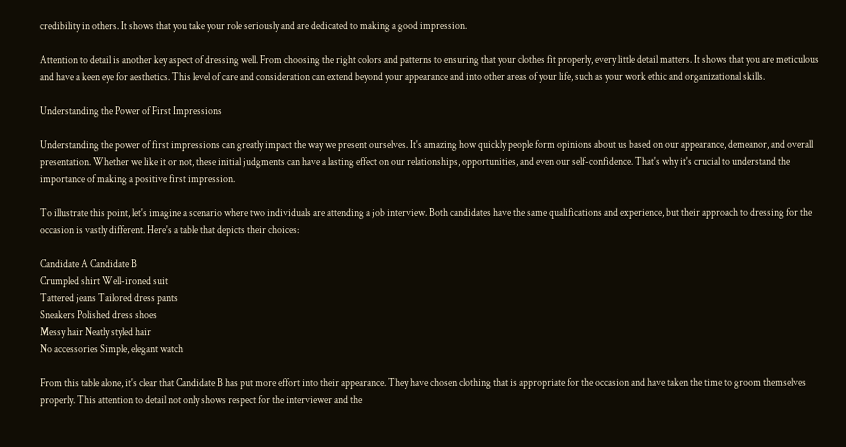credibility in others. It shows that you take your role seriously and are dedicated to making a good impression.

Attention to detail is another key aspect of dressing well. From choosing the right colors and patterns to ensuring that your clothes fit properly, every little detail matters. It shows that you are meticulous and have a keen eye for aesthetics. This level of care and consideration can extend beyond your appearance and into other areas of your life, such as your work ethic and organizational skills.

Understanding the Power of First Impressions

Understanding the power of first impressions can greatly impact the way we present ourselves. It's amazing how quickly people form opinions about us based on our appearance, demeanor, and overall presentation. Whether we like it or not, these initial judgments can have a lasting effect on our relationships, opportunities, and even our self-confidence. That's why it's crucial to understand the importance of making a positive first impression.

To illustrate this point, let's imagine a scenario where two individuals are attending a job interview. Both candidates have the same qualifications and experience, but their approach to dressing for the occasion is vastly different. Here's a table that depicts their choices:

Candidate A Candidate B
Crumpled shirt Well-ironed suit
Tattered jeans Tailored dress pants
Sneakers Polished dress shoes
Messy hair Neatly styled hair
No accessories Simple, elegant watch

From this table alone, it's clear that Candidate B has put more effort into their appearance. They have chosen clothing that is appropriate for the occasion and have taken the time to groom themselves properly. This attention to detail not only shows respect for the interviewer and the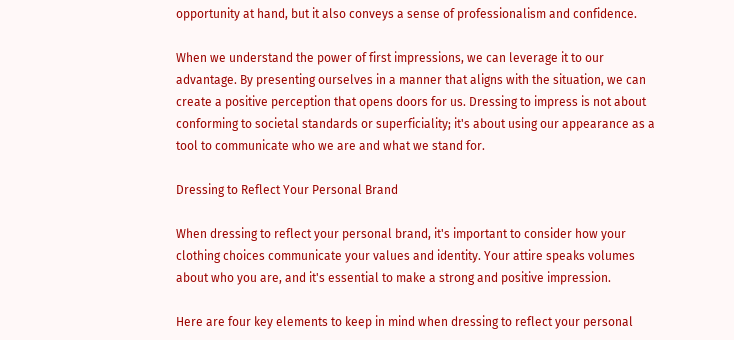opportunity at hand, but it also conveys a sense of professionalism and confidence.

When we understand the power of first impressions, we can leverage it to our advantage. By presenting ourselves in a manner that aligns with the situation, we can create a positive perception that opens doors for us. Dressing to impress is not about conforming to societal standards or superficiality; it's about using our appearance as a tool to communicate who we are and what we stand for.

Dressing to Reflect Your Personal Brand

When dressing to reflect your personal brand, it's important to consider how your clothing choices communicate your values and identity. Your attire speaks volumes about who you are, and it's essential to make a strong and positive impression.

Here are four key elements to keep in mind when dressing to reflect your personal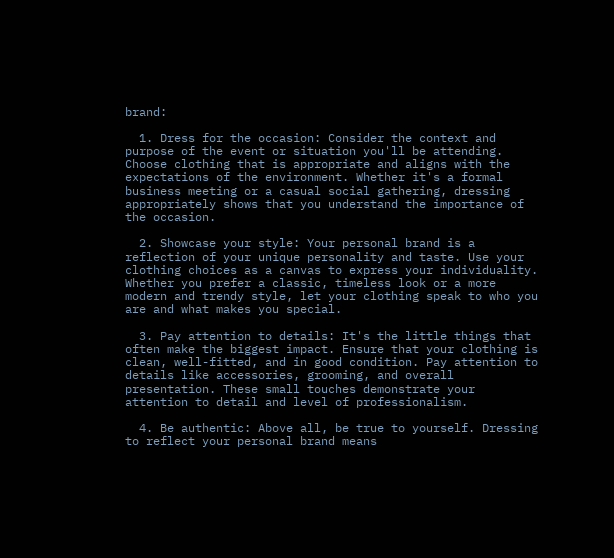brand:

  1. Dress for the occasion: Consider the context and purpose of the event or situation you'll be attending. Choose clothing that is appropriate and aligns with the expectations of the environment. Whether it's a formal business meeting or a casual social gathering, dressing appropriately shows that you understand the importance of the occasion.

  2. Showcase your style: Your personal brand is a reflection of your unique personality and taste. Use your clothing choices as a canvas to express your individuality. Whether you prefer a classic, timeless look or a more modern and trendy style, let your clothing speak to who you are and what makes you special.

  3. Pay attention to details: It's the little things that often make the biggest impact. Ensure that your clothing is clean, well-fitted, and in good condition. Pay attention to details like accessories, grooming, and overall presentation. These small touches demonstrate your attention to detail and level of professionalism.

  4. Be authentic: Above all, be true to yourself. Dressing to reflect your personal brand means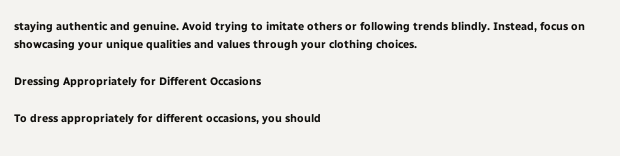staying authentic and genuine. Avoid trying to imitate others or following trends blindly. Instead, focus on showcasing your unique qualities and values through your clothing choices.

Dressing Appropriately for Different Occasions

To dress appropriately for different occasions, you should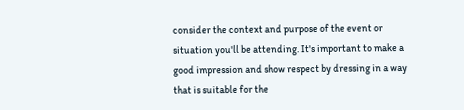consider the context and purpose of the event or situation you'll be attending. It's important to make a good impression and show respect by dressing in a way that is suitable for the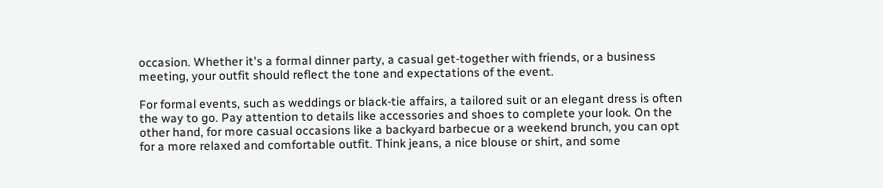occasion. Whether it's a formal dinner party, a casual get-together with friends, or a business meeting, your outfit should reflect the tone and expectations of the event.

For formal events, such as weddings or black-tie affairs, a tailored suit or an elegant dress is often the way to go. Pay attention to details like accessories and shoes to complete your look. On the other hand, for more casual occasions like a backyard barbecue or a weekend brunch, you can opt for a more relaxed and comfortable outfit. Think jeans, a nice blouse or shirt, and some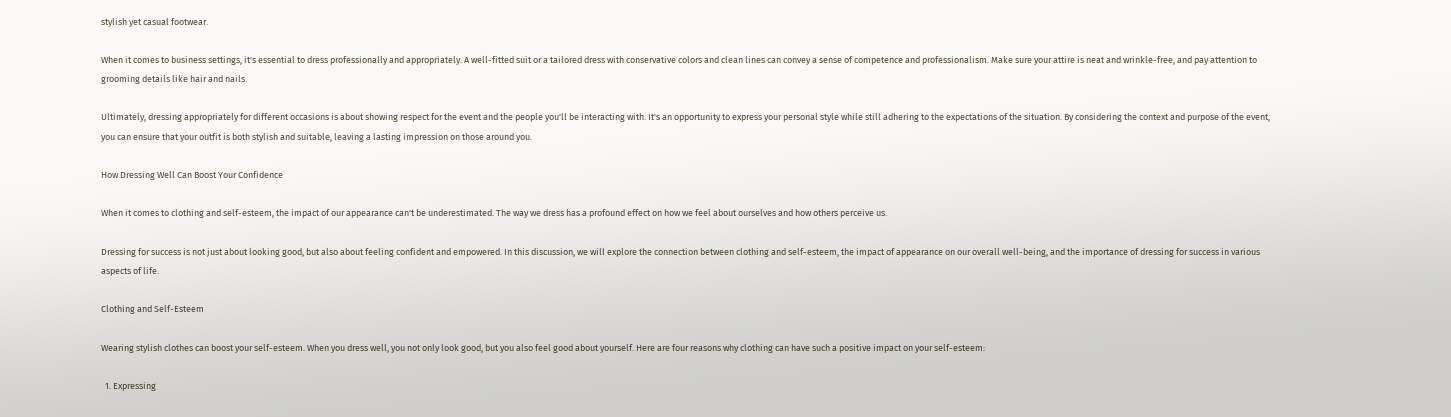stylish yet casual footwear.

When it comes to business settings, it's essential to dress professionally and appropriately. A well-fitted suit or a tailored dress with conservative colors and clean lines can convey a sense of competence and professionalism. Make sure your attire is neat and wrinkle-free, and pay attention to grooming details like hair and nails.

Ultimately, dressing appropriately for different occasions is about showing respect for the event and the people you'll be interacting with. It's an opportunity to express your personal style while still adhering to the expectations of the situation. By considering the context and purpose of the event, you can ensure that your outfit is both stylish and suitable, leaving a lasting impression on those around you.

How Dressing Well Can Boost Your Confidence

When it comes to clothing and self-esteem, the impact of our appearance can't be underestimated. The way we dress has a profound effect on how we feel about ourselves and how others perceive us.

Dressing for success is not just about looking good, but also about feeling confident and empowered. In this discussion, we will explore the connection between clothing and self-esteem, the impact of appearance on our overall well-being, and the importance of dressing for success in various aspects of life.

Clothing and Self-Esteem

Wearing stylish clothes can boost your self-esteem. When you dress well, you not only look good, but you also feel good about yourself. Here are four reasons why clothing can have such a positive impact on your self-esteem:

  1. Expressing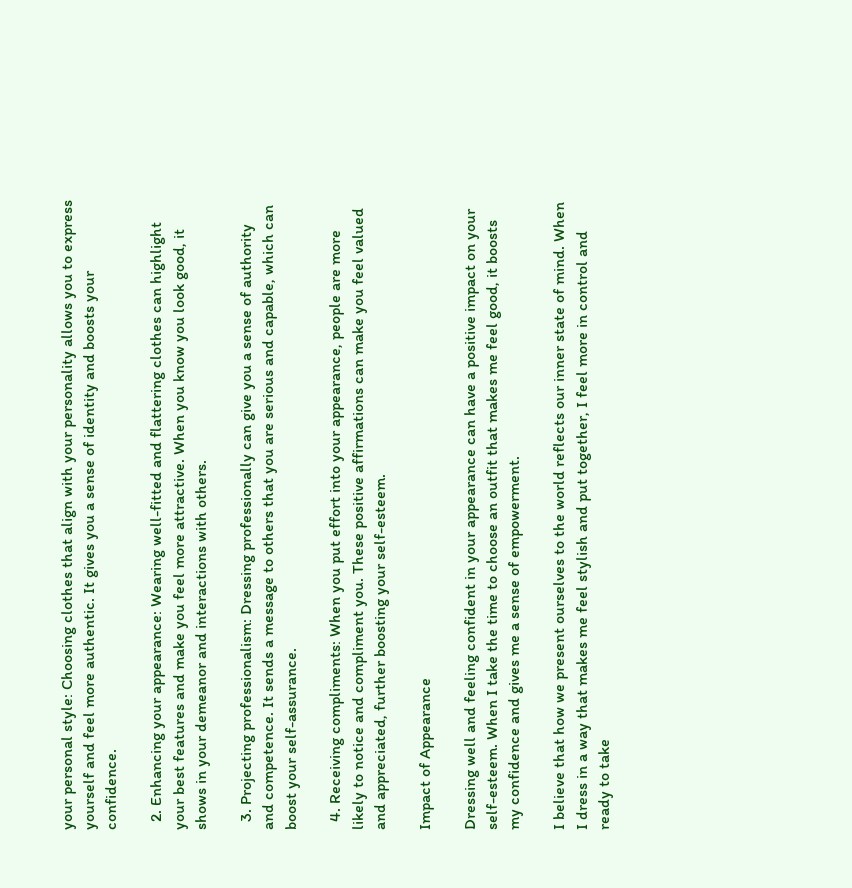your personal style: Choosing clothes that align with your personality allows you to express yourself and feel more authentic. It gives you a sense of identity and boosts your confidence.

  2. Enhancing your appearance: Wearing well-fitted and flattering clothes can highlight your best features and make you feel more attractive. When you know you look good, it shows in your demeanor and interactions with others.

  3. Projecting professionalism: Dressing professionally can give you a sense of authority and competence. It sends a message to others that you are serious and capable, which can boost your self-assurance.

  4. Receiving compliments: When you put effort into your appearance, people are more likely to notice and compliment you. These positive affirmations can make you feel valued and appreciated, further boosting your self-esteem.

Impact of Appearance

Dressing well and feeling confident in your appearance can have a positive impact on your self-esteem. When I take the time to choose an outfit that makes me feel good, it boosts my confidence and gives me a sense of empowerment.

I believe that how we present ourselves to the world reflects our inner state of mind. When I dress in a way that makes me feel stylish and put together, I feel more in control and ready to take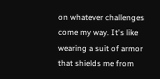on whatever challenges come my way. It's like wearing a suit of armor that shields me from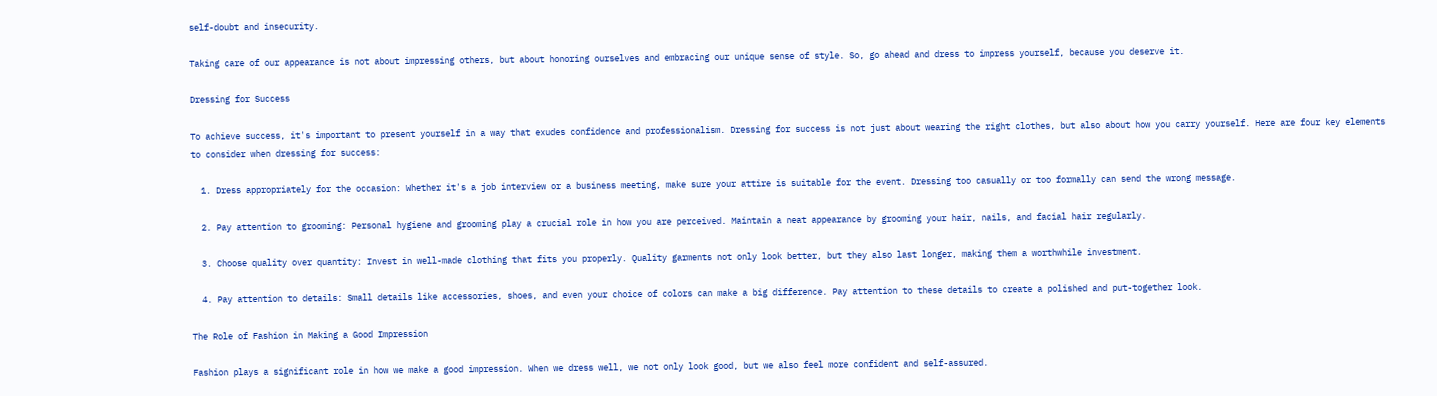self-doubt and insecurity.

Taking care of our appearance is not about impressing others, but about honoring ourselves and embracing our unique sense of style. So, go ahead and dress to impress yourself, because you deserve it.

Dressing for Success

To achieve success, it's important to present yourself in a way that exudes confidence and professionalism. Dressing for success is not just about wearing the right clothes, but also about how you carry yourself. Here are four key elements to consider when dressing for success:

  1. Dress appropriately for the occasion: Whether it's a job interview or a business meeting, make sure your attire is suitable for the event. Dressing too casually or too formally can send the wrong message.

  2. Pay attention to grooming: Personal hygiene and grooming play a crucial role in how you are perceived. Maintain a neat appearance by grooming your hair, nails, and facial hair regularly.

  3. Choose quality over quantity: Invest in well-made clothing that fits you properly. Quality garments not only look better, but they also last longer, making them a worthwhile investment.

  4. Pay attention to details: Small details like accessories, shoes, and even your choice of colors can make a big difference. Pay attention to these details to create a polished and put-together look.

The Role of Fashion in Making a Good Impression

Fashion plays a significant role in how we make a good impression. When we dress well, we not only look good, but we also feel more confident and self-assured.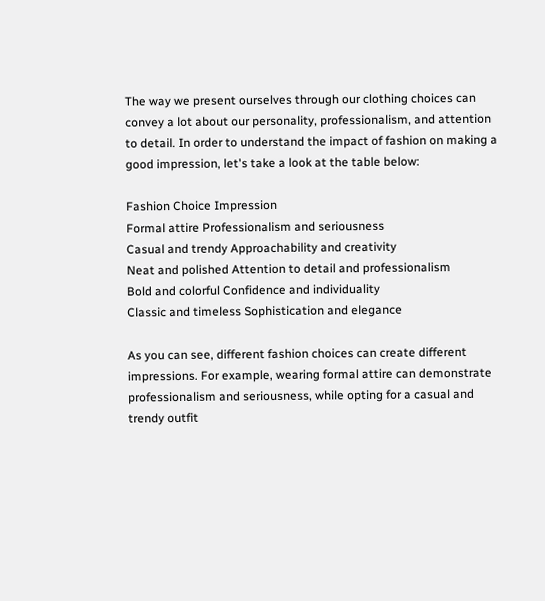The way we present ourselves through our clothing choices can convey a lot about our personality, professionalism, and attention to detail. In order to understand the impact of fashion on making a good impression, let's take a look at the table below:

Fashion Choice Impression
Formal attire Professionalism and seriousness
Casual and trendy Approachability and creativity
Neat and polished Attention to detail and professionalism
Bold and colorful Confidence and individuality
Classic and timeless Sophistication and elegance

As you can see, different fashion choices can create different impressions. For example, wearing formal attire can demonstrate professionalism and seriousness, while opting for a casual and trendy outfit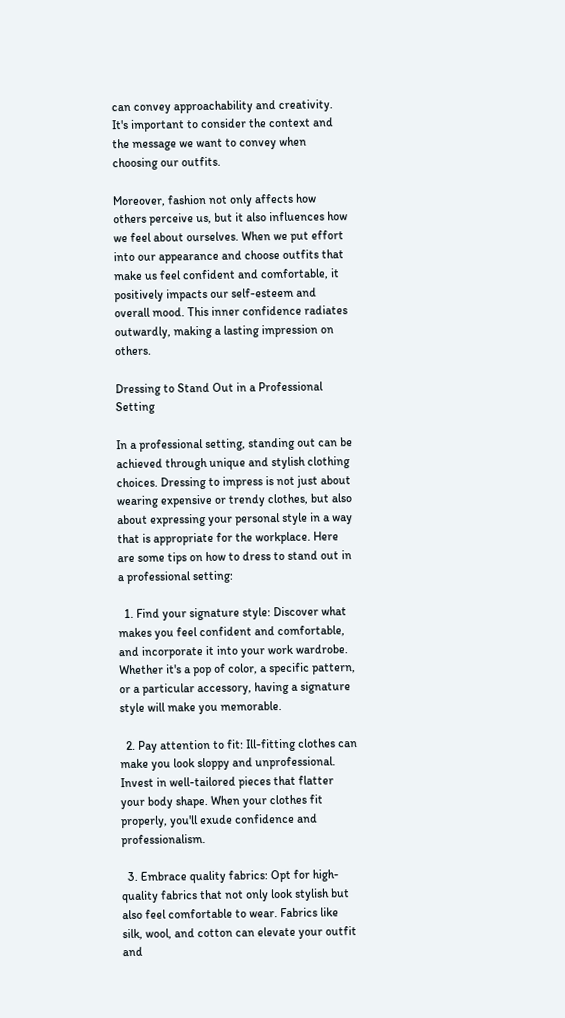can convey approachability and creativity. It's important to consider the context and the message we want to convey when choosing our outfits.

Moreover, fashion not only affects how others perceive us, but it also influences how we feel about ourselves. When we put effort into our appearance and choose outfits that make us feel confident and comfortable, it positively impacts our self-esteem and overall mood. This inner confidence radiates outwardly, making a lasting impression on others.

Dressing to Stand Out in a Professional Setting

In a professional setting, standing out can be achieved through unique and stylish clothing choices. Dressing to impress is not just about wearing expensive or trendy clothes, but also about expressing your personal style in a way that is appropriate for the workplace. Here are some tips on how to dress to stand out in a professional setting:

  1. Find your signature style: Discover what makes you feel confident and comfortable, and incorporate it into your work wardrobe. Whether it's a pop of color, a specific pattern, or a particular accessory, having a signature style will make you memorable.

  2. Pay attention to fit: Ill-fitting clothes can make you look sloppy and unprofessional. Invest in well-tailored pieces that flatter your body shape. When your clothes fit properly, you'll exude confidence and professionalism.

  3. Embrace quality fabrics: Opt for high-quality fabrics that not only look stylish but also feel comfortable to wear. Fabrics like silk, wool, and cotton can elevate your outfit and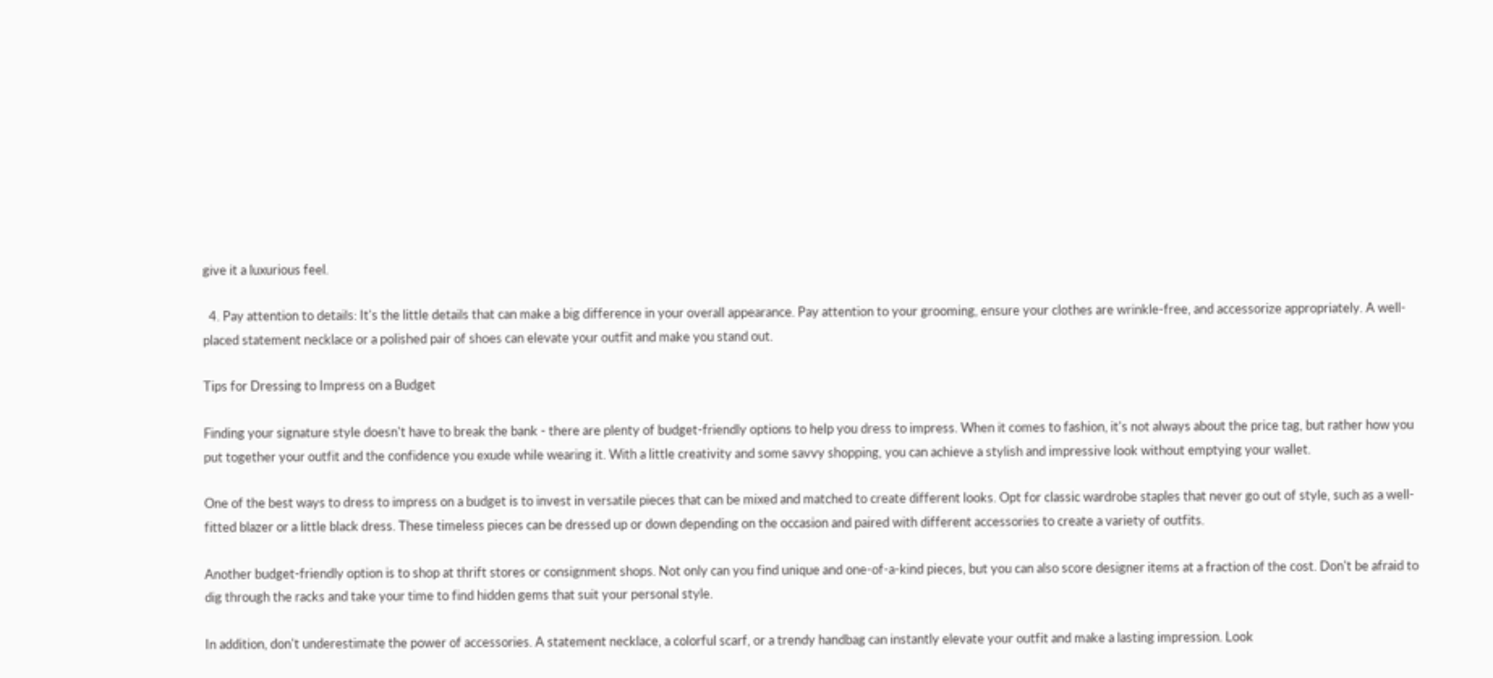give it a luxurious feel.

  4. Pay attention to details: It's the little details that can make a big difference in your overall appearance. Pay attention to your grooming, ensure your clothes are wrinkle-free, and accessorize appropriately. A well-placed statement necklace or a polished pair of shoes can elevate your outfit and make you stand out.

Tips for Dressing to Impress on a Budget

Finding your signature style doesn't have to break the bank - there are plenty of budget-friendly options to help you dress to impress. When it comes to fashion, it's not always about the price tag, but rather how you put together your outfit and the confidence you exude while wearing it. With a little creativity and some savvy shopping, you can achieve a stylish and impressive look without emptying your wallet.

One of the best ways to dress to impress on a budget is to invest in versatile pieces that can be mixed and matched to create different looks. Opt for classic wardrobe staples that never go out of style, such as a well-fitted blazer or a little black dress. These timeless pieces can be dressed up or down depending on the occasion and paired with different accessories to create a variety of outfits.

Another budget-friendly option is to shop at thrift stores or consignment shops. Not only can you find unique and one-of-a-kind pieces, but you can also score designer items at a fraction of the cost. Don't be afraid to dig through the racks and take your time to find hidden gems that suit your personal style.

In addition, don't underestimate the power of accessories. A statement necklace, a colorful scarf, or a trendy handbag can instantly elevate your outfit and make a lasting impression. Look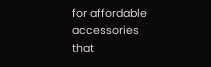for affordable accessories that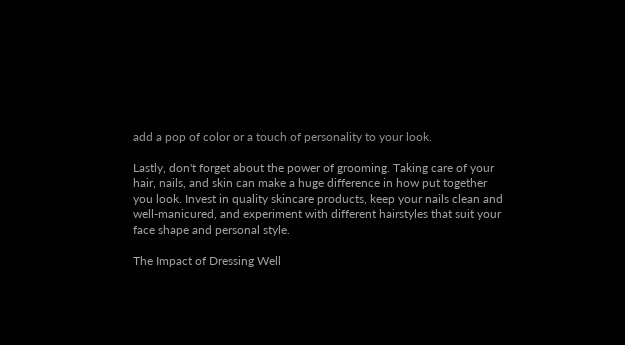add a pop of color or a touch of personality to your look.

Lastly, don't forget about the power of grooming. Taking care of your hair, nails, and skin can make a huge difference in how put together you look. Invest in quality skincare products, keep your nails clean and well-manicured, and experiment with different hairstyles that suit your face shape and personal style.

The Impact of Dressing Well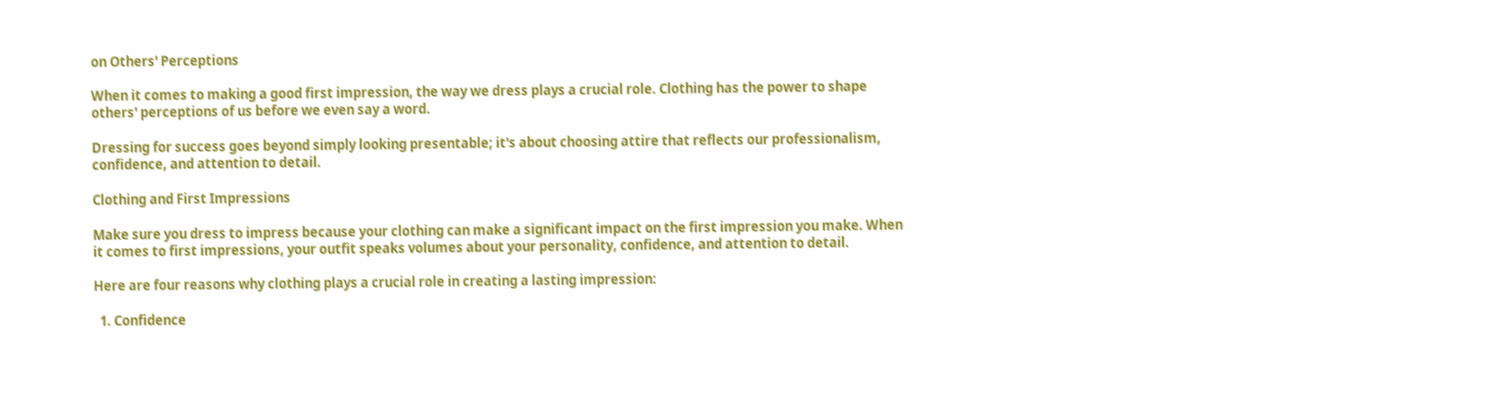on Others' Perceptions

When it comes to making a good first impression, the way we dress plays a crucial role. Clothing has the power to shape others' perceptions of us before we even say a word.

Dressing for success goes beyond simply looking presentable; it's about choosing attire that reflects our professionalism, confidence, and attention to detail.

Clothing and First Impressions

Make sure you dress to impress because your clothing can make a significant impact on the first impression you make. When it comes to first impressions, your outfit speaks volumes about your personality, confidence, and attention to detail.

Here are four reasons why clothing plays a crucial role in creating a lasting impression:

  1. Confidence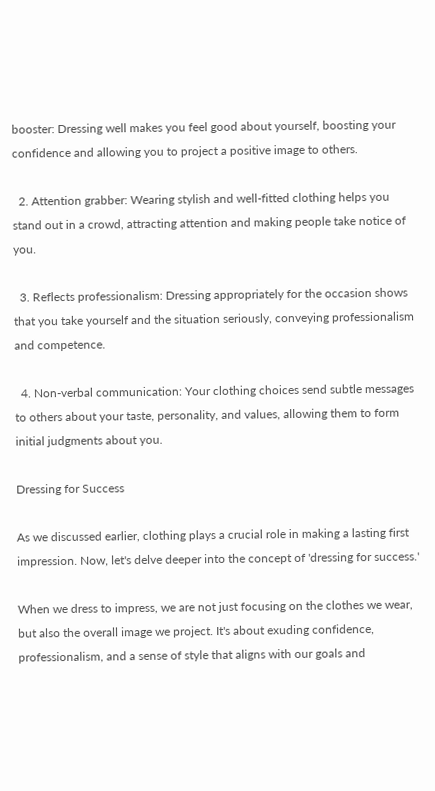booster: Dressing well makes you feel good about yourself, boosting your confidence and allowing you to project a positive image to others.

  2. Attention grabber: Wearing stylish and well-fitted clothing helps you stand out in a crowd, attracting attention and making people take notice of you.

  3. Reflects professionalism: Dressing appropriately for the occasion shows that you take yourself and the situation seriously, conveying professionalism and competence.

  4. Non-verbal communication: Your clothing choices send subtle messages to others about your taste, personality, and values, allowing them to form initial judgments about you.

Dressing for Success

As we discussed earlier, clothing plays a crucial role in making a lasting first impression. Now, let's delve deeper into the concept of 'dressing for success.'

When we dress to impress, we are not just focusing on the clothes we wear, but also the overall image we project. It's about exuding confidence, professionalism, and a sense of style that aligns with our goals and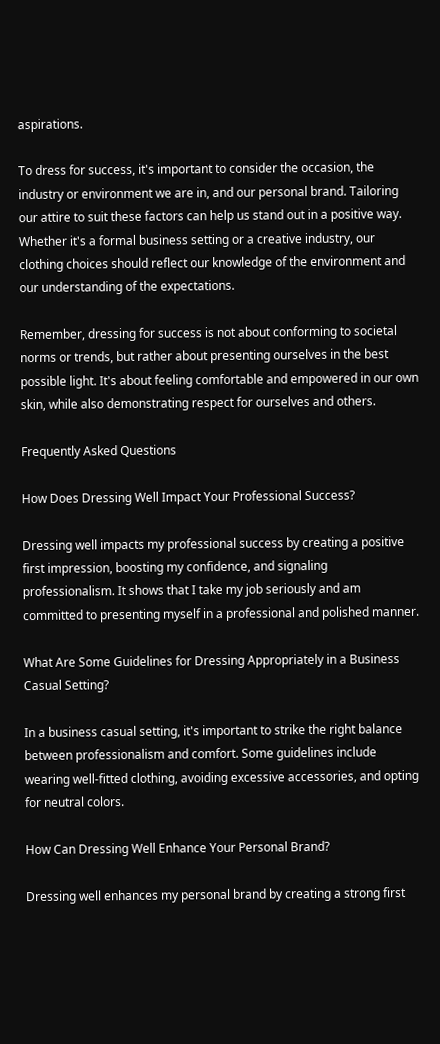aspirations.

To dress for success, it's important to consider the occasion, the industry or environment we are in, and our personal brand. Tailoring our attire to suit these factors can help us stand out in a positive way. Whether it's a formal business setting or a creative industry, our clothing choices should reflect our knowledge of the environment and our understanding of the expectations.

Remember, dressing for success is not about conforming to societal norms or trends, but rather about presenting ourselves in the best possible light. It's about feeling comfortable and empowered in our own skin, while also demonstrating respect for ourselves and others.

Frequently Asked Questions

How Does Dressing Well Impact Your Professional Success?

Dressing well impacts my professional success by creating a positive first impression, boosting my confidence, and signaling professionalism. It shows that I take my job seriously and am committed to presenting myself in a professional and polished manner.

What Are Some Guidelines for Dressing Appropriately in a Business Casual Setting?

In a business casual setting, it's important to strike the right balance between professionalism and comfort. Some guidelines include wearing well-fitted clothing, avoiding excessive accessories, and opting for neutral colors.

How Can Dressing Well Enhance Your Personal Brand?

Dressing well enhances my personal brand by creating a strong first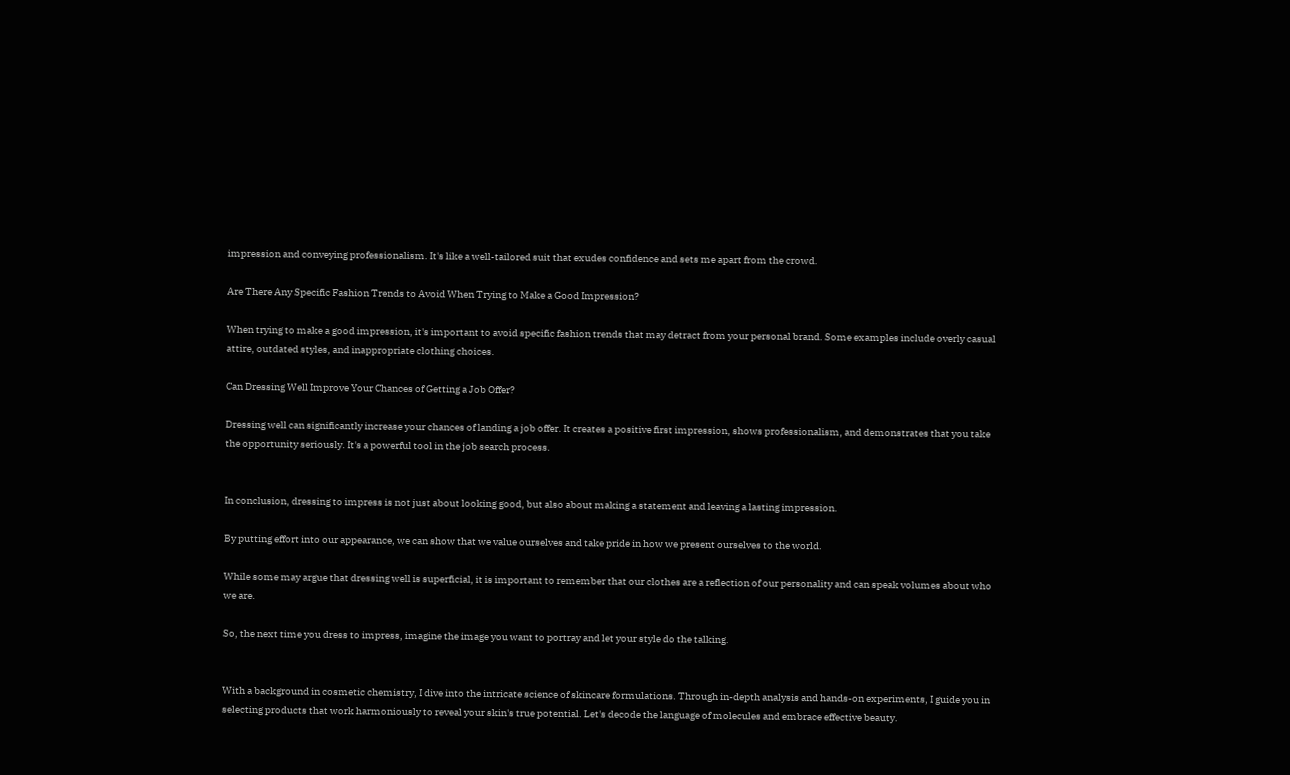impression and conveying professionalism. It's like a well-tailored suit that exudes confidence and sets me apart from the crowd.

Are There Any Specific Fashion Trends to Avoid When Trying to Make a Good Impression?

When trying to make a good impression, it's important to avoid specific fashion trends that may detract from your personal brand. Some examples include overly casual attire, outdated styles, and inappropriate clothing choices.

Can Dressing Well Improve Your Chances of Getting a Job Offer?

Dressing well can significantly increase your chances of landing a job offer. It creates a positive first impression, shows professionalism, and demonstrates that you take the opportunity seriously. It's a powerful tool in the job search process.


In conclusion, dressing to impress is not just about looking good, but also about making a statement and leaving a lasting impression.

By putting effort into our appearance, we can show that we value ourselves and take pride in how we present ourselves to the world.

While some may argue that dressing well is superficial, it is important to remember that our clothes are a reflection of our personality and can speak volumes about who we are.

So, the next time you dress to impress, imagine the image you want to portray and let your style do the talking.


With a background in cosmetic chemistry, I dive into the intricate science of skincare formulations. Through in-depth analysis and hands-on experiments, I guide you in selecting products that work harmoniously to reveal your skin's true potential. Let's decode the language of molecules and embrace effective beauty.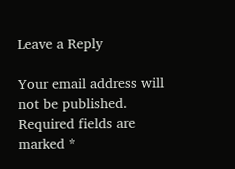Leave a Reply

Your email address will not be published. Required fields are marked *